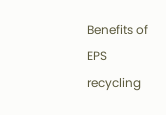Benefits of EPS recycling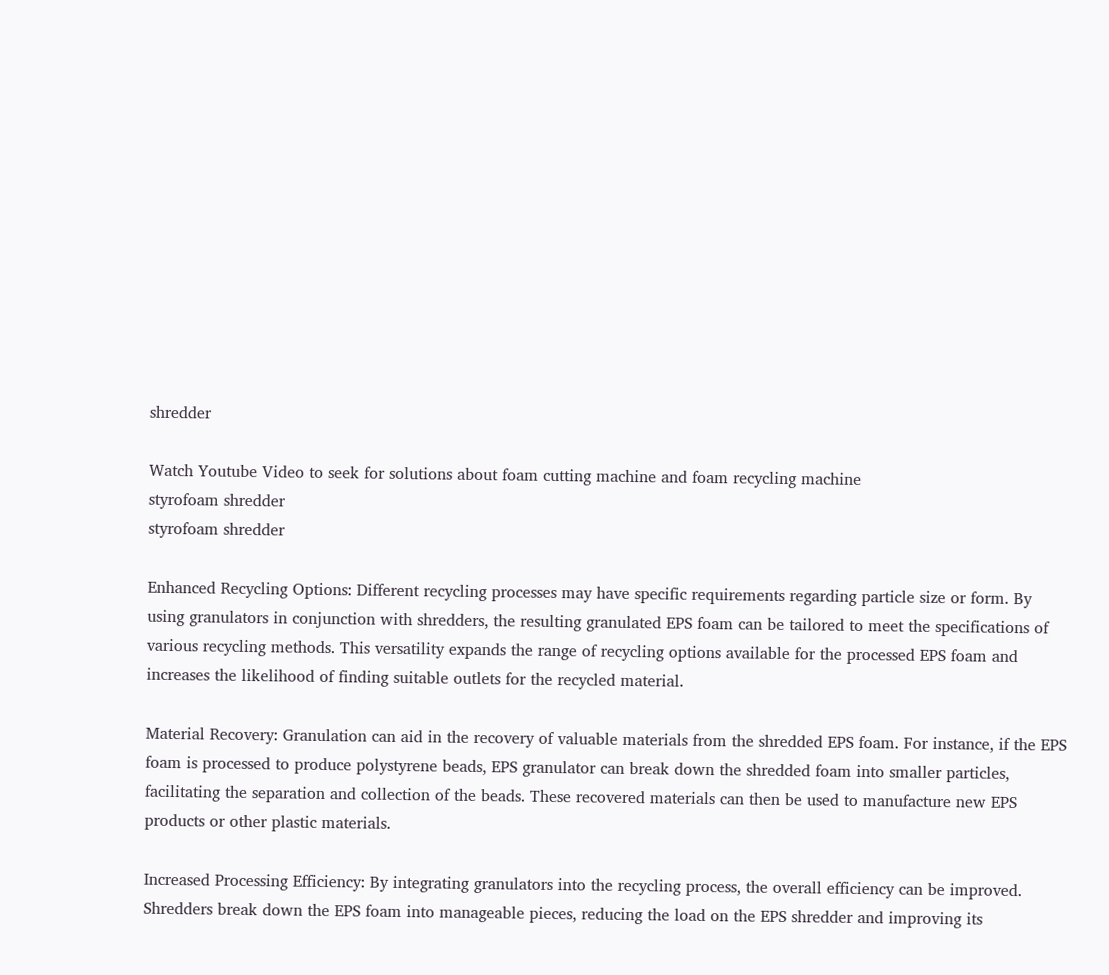shredder

Watch Youtube Video to seek for solutions about foam cutting machine and foam recycling machine
styrofoam shredder
styrofoam shredder

Enhanced Recycling Options: Different recycling processes may have specific requirements regarding particle size or form. By using granulators in conjunction with shredders, the resulting granulated EPS foam can be tailored to meet the specifications of various recycling methods. This versatility expands the range of recycling options available for the processed EPS foam and increases the likelihood of finding suitable outlets for the recycled material.

Material Recovery: Granulation can aid in the recovery of valuable materials from the shredded EPS foam. For instance, if the EPS foam is processed to produce polystyrene beads, EPS granulator can break down the shredded foam into smaller particles, facilitating the separation and collection of the beads. These recovered materials can then be used to manufacture new EPS products or other plastic materials.

Increased Processing Efficiency: By integrating granulators into the recycling process, the overall efficiency can be improved. Shredders break down the EPS foam into manageable pieces, reducing the load on the EPS shredder and improving its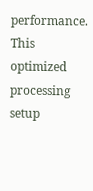performance. This optimized processing setup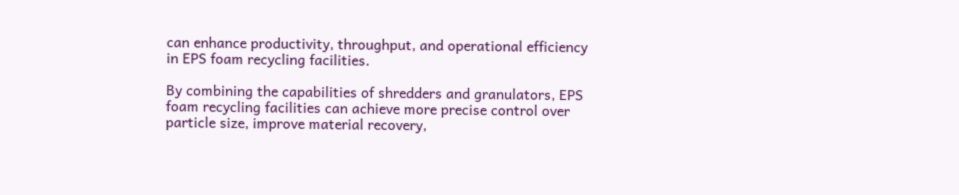can enhance productivity, throughput, and operational efficiency in EPS foam recycling facilities.

By combining the capabilities of shredders and granulators, EPS foam recycling facilities can achieve more precise control over particle size, improve material recovery,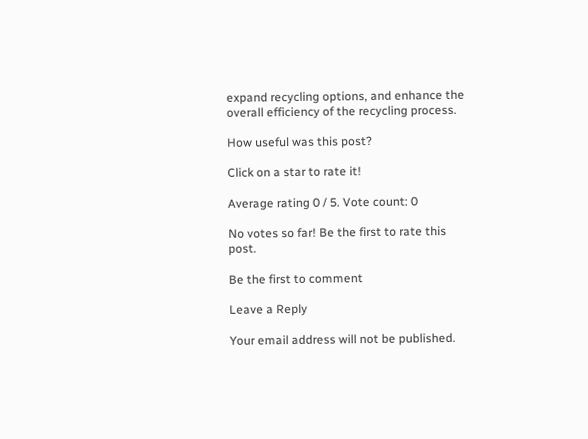expand recycling options, and enhance the overall efficiency of the recycling process.

How useful was this post?

Click on a star to rate it!

Average rating 0 / 5. Vote count: 0

No votes so far! Be the first to rate this post.

Be the first to comment

Leave a Reply

Your email address will not be published.